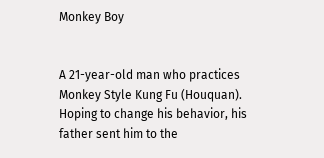Monkey Boy


A 21-year-old man who practices Monkey Style Kung Fu (Houquan). Hoping to change his behavior, his father sent him to the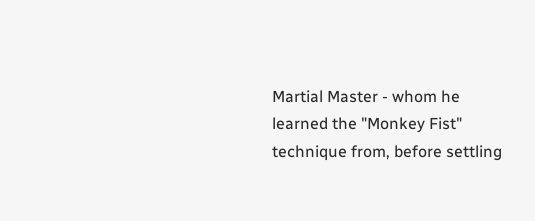Martial Master - whom he learned the "Monkey Fist" technique from, before settling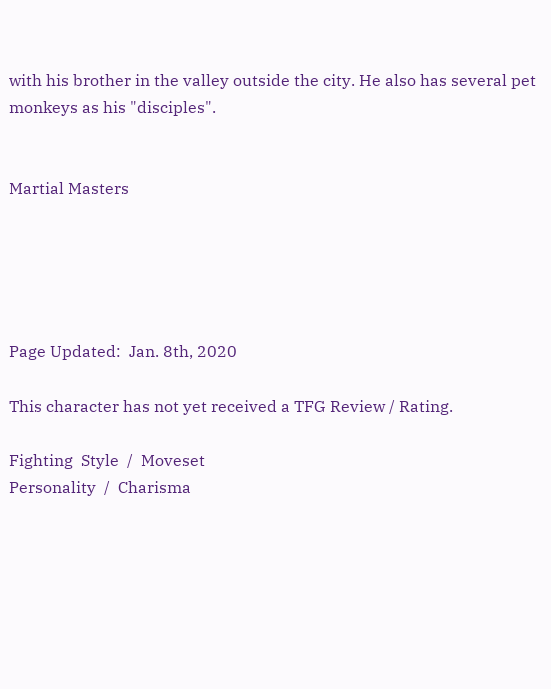with his brother in the valley outside the city. He also has several pet monkeys as his "disciples".


Martial Masters





Page Updated:  Jan. 8th, 2020

This character has not yet received a TFG Review / Rating.

Fighting  Style  /  Moveset
Personality  /  Charisma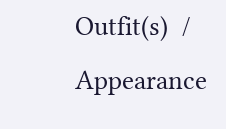Outfit(s)  /  Appearance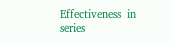Effectiveness  in  series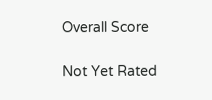Overall Score

Not Yet Rated